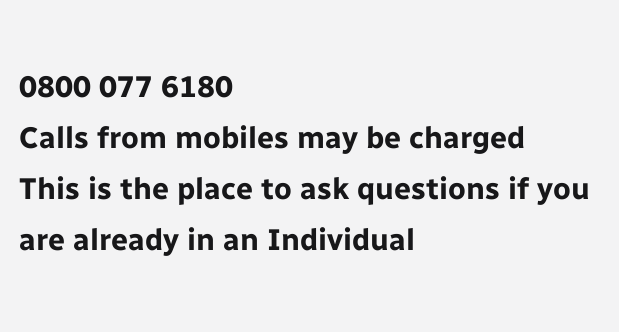0800 077 6180
Calls from mobiles may be charged
This is the place to ask questions if you are already in an Individual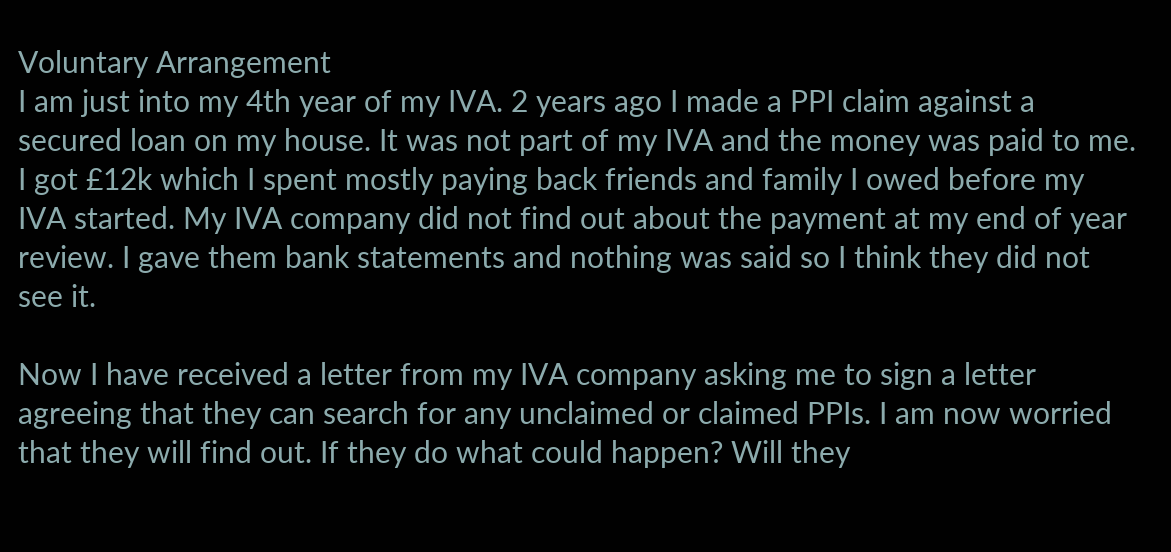Voluntary Arrangement
I am just into my 4th year of my IVA. 2 years ago I made a PPI claim against a secured loan on my house. It was not part of my IVA and the money was paid to me. I got £12k which I spent mostly paying back friends and family I owed before my IVA started. My IVA company did not find out about the payment at my end of year review. I gave them bank statements and nothing was said so I think they did not see it.

Now I have received a letter from my IVA company asking me to sign a letter agreeing that they can search for any unclaimed or claimed PPIs. I am now worried that they will find out. If they do what could happen? Will they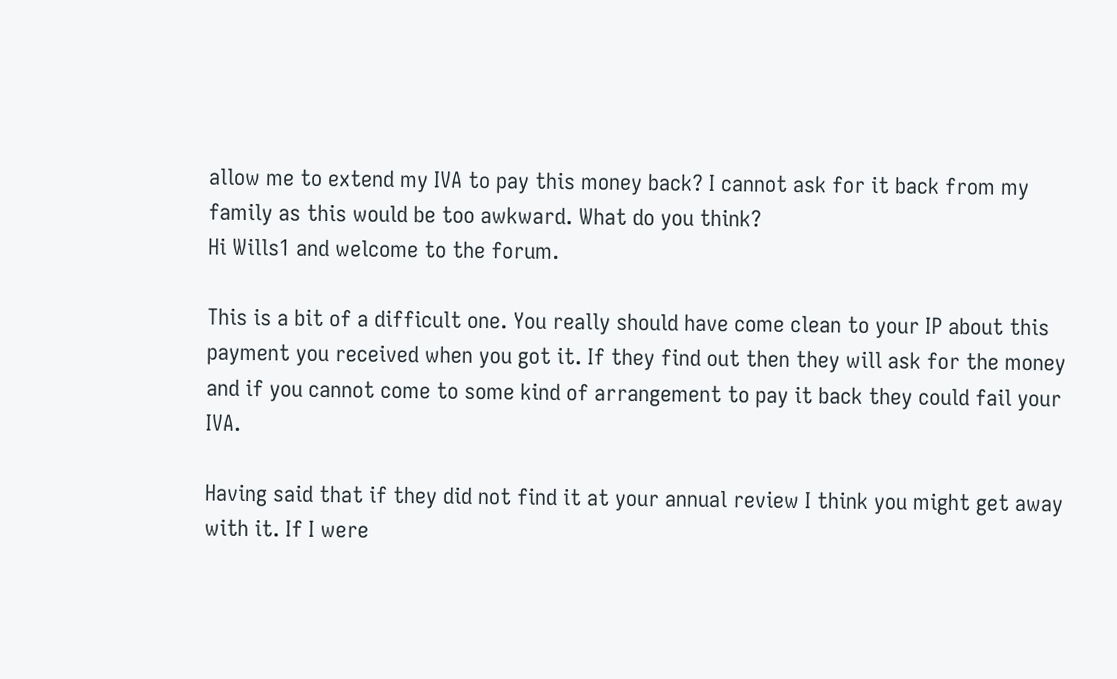allow me to extend my IVA to pay this money back? I cannot ask for it back from my family as this would be too awkward. What do you think?
Hi Wills1 and welcome to the forum.

This is a bit of a difficult one. You really should have come clean to your IP about this payment you received when you got it. If they find out then they will ask for the money and if you cannot come to some kind of arrangement to pay it back they could fail your IVA.

Having said that if they did not find it at your annual review I think you might get away with it. If I were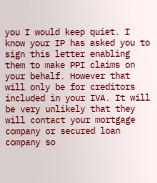you I would keep quiet. I know your IP has asked you to sign this letter enabling them to make PPI claims on your behalf. However that will only be for creditors included in your IVA. It will be very unlikely that they will contact your mortgage company or secured loan company so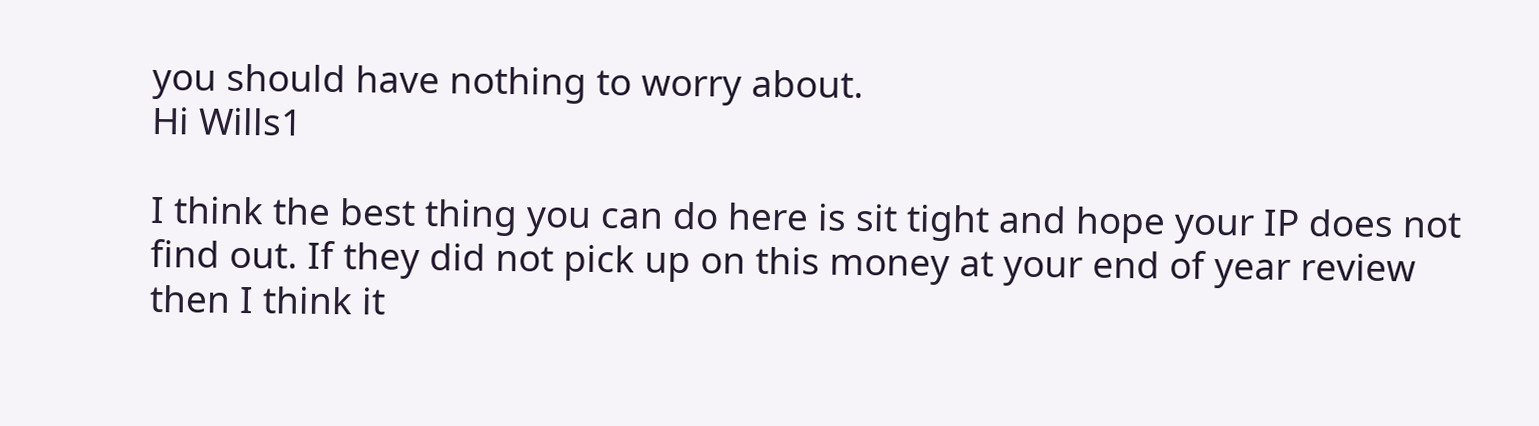you should have nothing to worry about.
Hi Wills1

I think the best thing you can do here is sit tight and hope your IP does not find out. If they did not pick up on this money at your end of year review then I think it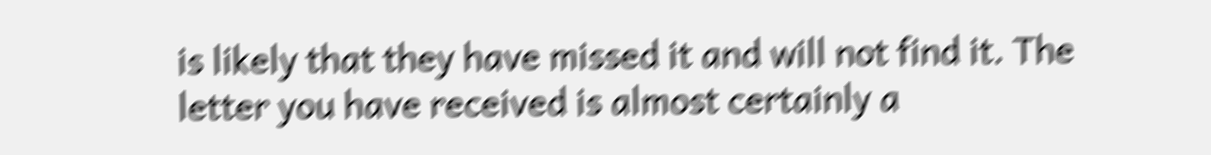is likely that they have missed it and will not find it. The letter you have received is almost certainly a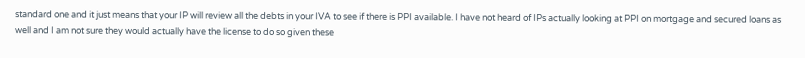standard one and it just means that your IP will review all the debts in your IVA to see if there is PPI available. I have not heard of IPs actually looking at PPI on mortgage and secured loans as well and I am not sure they would actually have the license to do so given these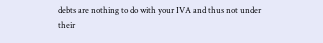debts are nothing to do with your IVA and thus not under their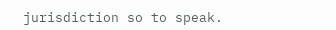jurisdiction so to speak.